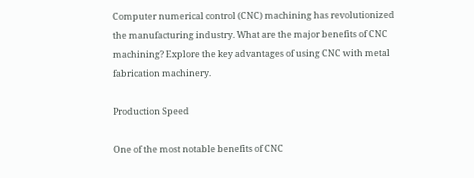Computer numerical control (CNC) machining has revolutionized the manufacturing industry. What are the major benefits of CNC machining? Explore the key advantages of using CNC with metal fabrication machinery.

Production Speed

One of the most notable benefits of CNC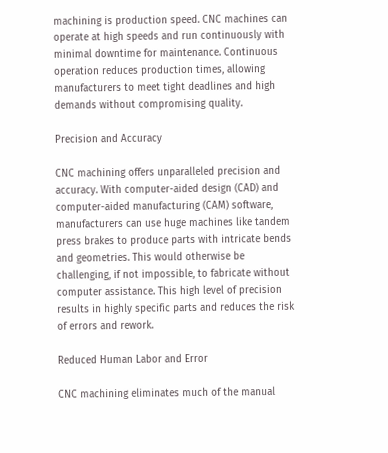machining is production speed. CNC machines can operate at high speeds and run continuously with minimal downtime for maintenance. Continuous operation reduces production times, allowing manufacturers to meet tight deadlines and high demands without compromising quality.

Precision and Accuracy

CNC machining offers unparalleled precision and accuracy. With computer-aided design (CAD) and computer-aided manufacturing (CAM) software, manufacturers can use huge machines like tandem press brakes to produce parts with intricate bends and geometries. This would otherwise be challenging, if not impossible, to fabricate without computer assistance. This high level of precision results in highly specific parts and reduces the risk of errors and rework.

Reduced Human Labor and Error

CNC machining eliminates much of the manual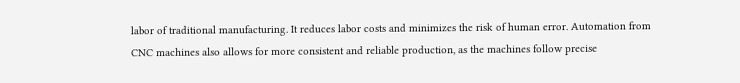labor of traditional manufacturing. It reduces labor costs and minimizes the risk of human error. Automation from CNC machines also allows for more consistent and reliable production, as the machines follow precise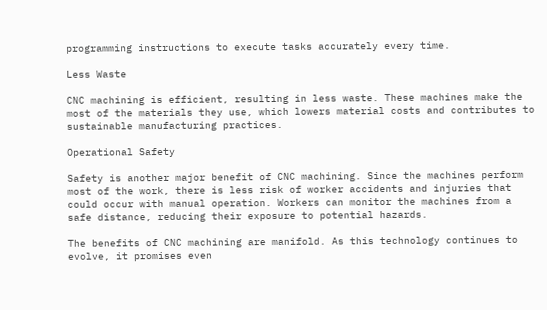programming instructions to execute tasks accurately every time.

Less Waste

CNC machining is efficient, resulting in less waste. These machines make the most of the materials they use, which lowers material costs and contributes to sustainable manufacturing practices.

Operational Safety

Safety is another major benefit of CNC machining. Since the machines perform most of the work, there is less risk of worker accidents and injuries that could occur with manual operation. Workers can monitor the machines from a safe distance, reducing their exposure to potential hazards.

The benefits of CNC machining are manifold. As this technology continues to evolve, it promises even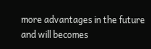more advantages in the future and will becomes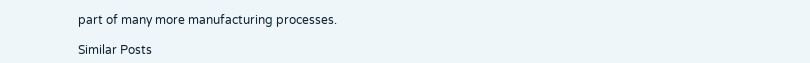part of many more manufacturing processes.

Similar Posts